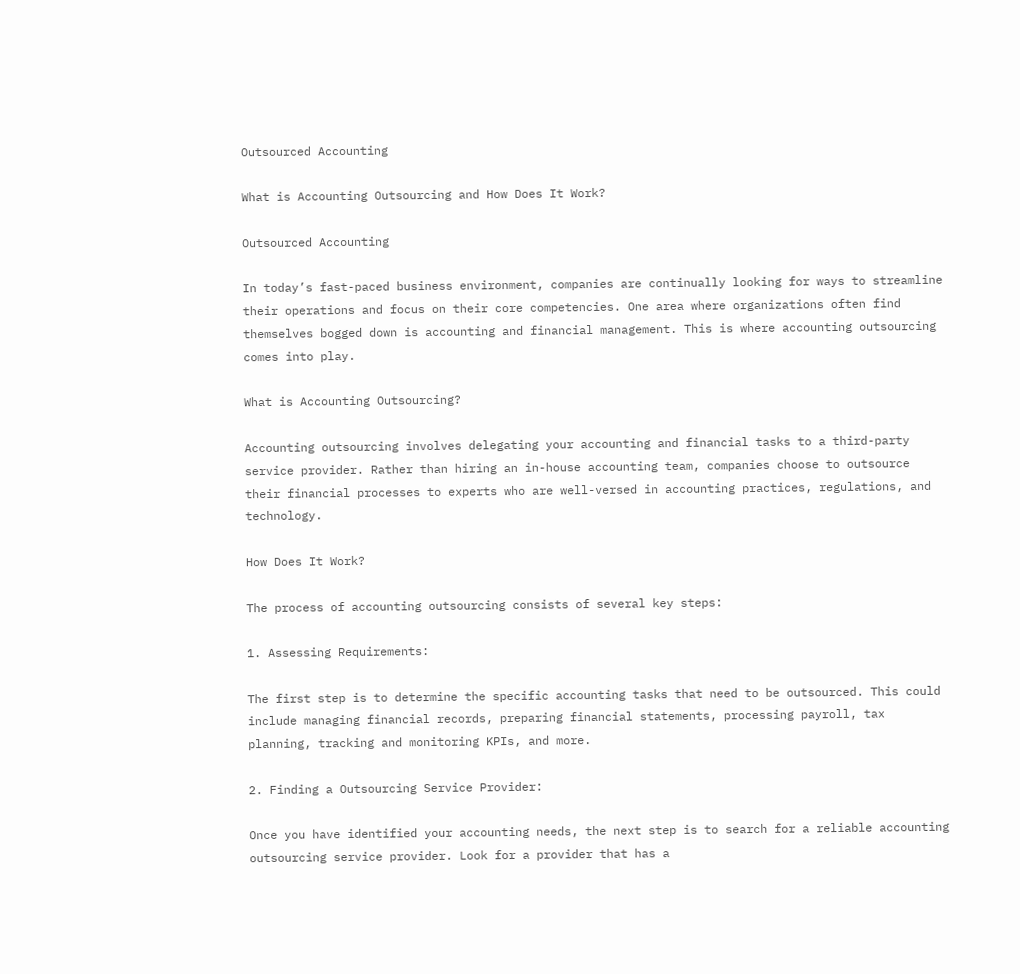Outsourced Accounting

What is Accounting Outsourcing and How Does It Work?

Outsourced Accounting

In today’s fast-paced business environment, companies are continually looking for ways to streamline their operations and focus on their core competencies. One area where organizations often find themselves bogged down is accounting and financial management. This is where accounting outsourcing comes into play.

What is Accounting Outsourcing?

Accounting outsourcing involves delegating your accounting and financial tasks to a third-party service provider. Rather than hiring an in-house accounting team, companies choose to outsource their financial processes to experts who are well-versed in accounting practices, regulations, and technology.

How Does It Work?

The process of accounting outsourcing consists of several key steps:

1. Assessing Requirements:

The first step is to determine the specific accounting tasks that need to be outsourced. This could include managing financial records, preparing financial statements, processing payroll, tax planning, tracking and monitoring KPIs, and more.

2. Finding a Outsourcing Service Provider:

Once you have identified your accounting needs, the next step is to search for a reliable accounting outsourcing service provider. Look for a provider that has a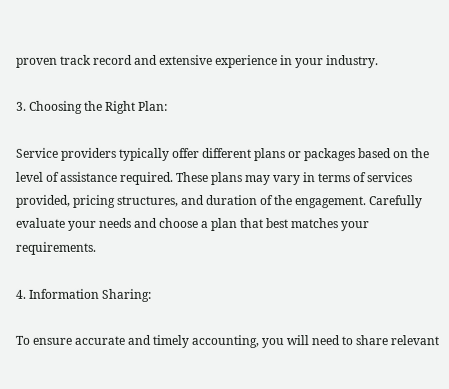proven track record and extensive experience in your industry.

3. Choosing the Right Plan:

Service providers typically offer different plans or packages based on the level of assistance required. These plans may vary in terms of services provided, pricing structures, and duration of the engagement. Carefully evaluate your needs and choose a plan that best matches your requirements.

4. Information Sharing:

To ensure accurate and timely accounting, you will need to share relevant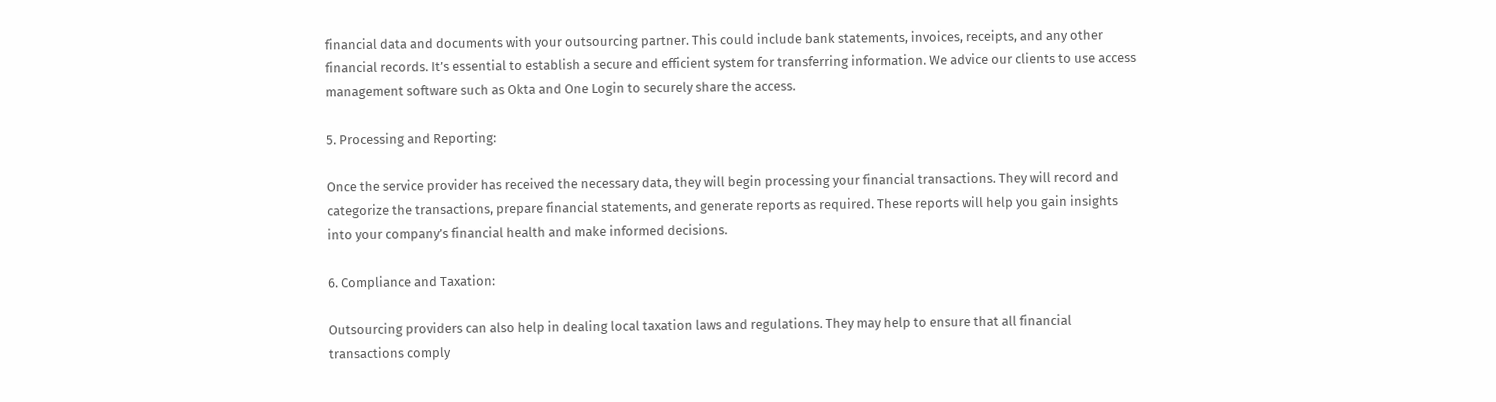financial data and documents with your outsourcing partner. This could include bank statements, invoices, receipts, and any other financial records. It’s essential to establish a secure and efficient system for transferring information. We advice our clients to use access management software such as Okta and One Login to securely share the access.

5. Processing and Reporting:

Once the service provider has received the necessary data, they will begin processing your financial transactions. They will record and categorize the transactions, prepare financial statements, and generate reports as required. These reports will help you gain insights into your company’s financial health and make informed decisions.

6. Compliance and Taxation:

Outsourcing providers can also help in dealing local taxation laws and regulations. They may help to ensure that all financial transactions comply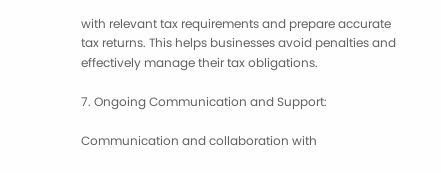with relevant tax requirements and prepare accurate tax returns. This helps businesses avoid penalties and effectively manage their tax obligations.

7. Ongoing Communication and Support:

Communication and collaboration with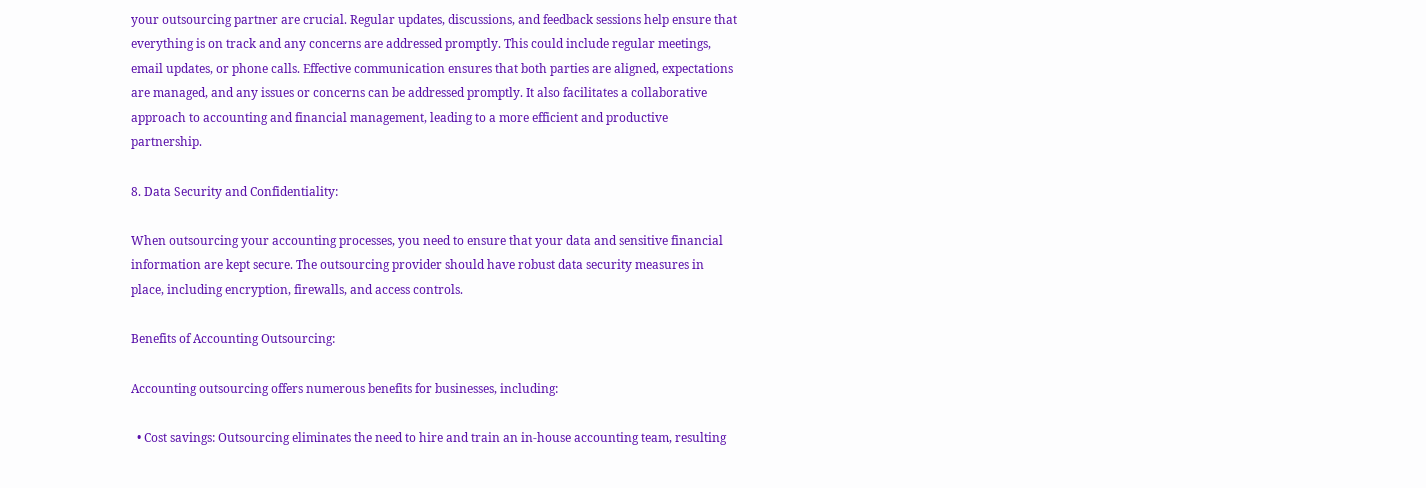your outsourcing partner are crucial. Regular updates, discussions, and feedback sessions help ensure that everything is on track and any concerns are addressed promptly. This could include regular meetings, email updates, or phone calls. Effective communication ensures that both parties are aligned, expectations are managed, and any issues or concerns can be addressed promptly. It also facilitates a collaborative approach to accounting and financial management, leading to a more efficient and productive partnership.

8. Data Security and Confidentiality:

When outsourcing your accounting processes, you need to ensure that your data and sensitive financial information are kept secure. The outsourcing provider should have robust data security measures in place, including encryption, firewalls, and access controls.

Benefits of Accounting Outsourcing:

Accounting outsourcing offers numerous benefits for businesses, including:

  • Cost savings: Outsourcing eliminates the need to hire and train an in-house accounting team, resulting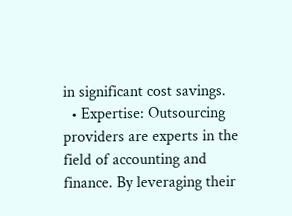in significant cost savings.
  • Expertise: Outsourcing providers are experts in the field of accounting and finance. By leveraging their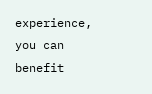experience, you can benefit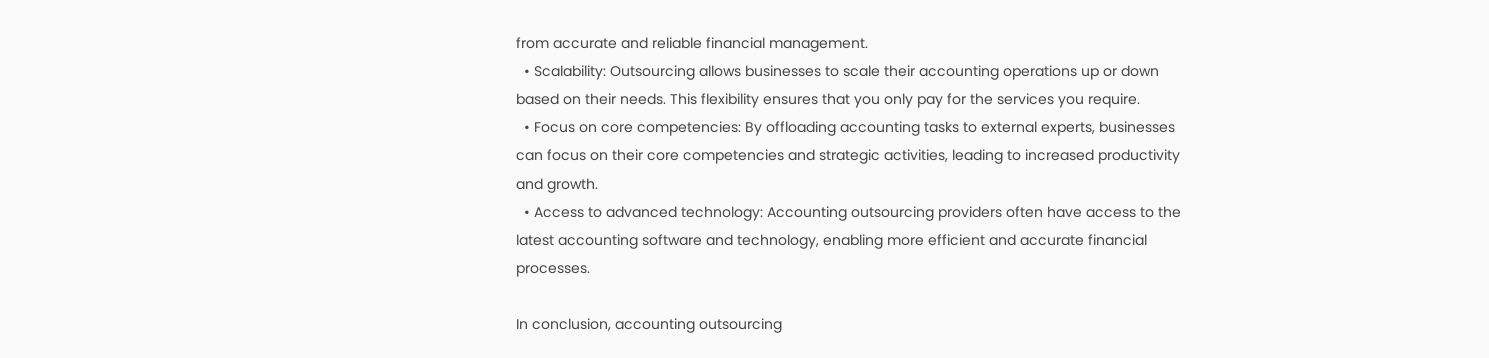from accurate and reliable financial management.
  • Scalability: Outsourcing allows businesses to scale their accounting operations up or down based on their needs. This flexibility ensures that you only pay for the services you require.
  • Focus on core competencies: By offloading accounting tasks to external experts, businesses can focus on their core competencies and strategic activities, leading to increased productivity and growth.
  • Access to advanced technology: Accounting outsourcing providers often have access to the latest accounting software and technology, enabling more efficient and accurate financial processes.

In conclusion, accounting outsourcing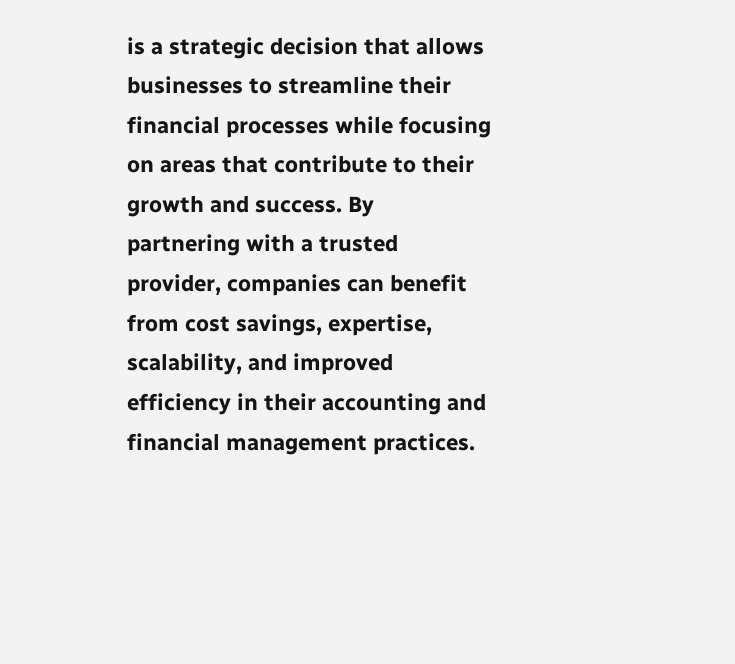is a strategic decision that allows businesses to streamline their financial processes while focusing on areas that contribute to their growth and success. By partnering with a trusted provider, companies can benefit from cost savings, expertise, scalability, and improved efficiency in their accounting and financial management practices.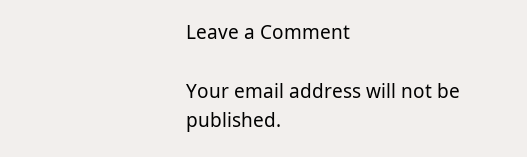Leave a Comment

Your email address will not be published.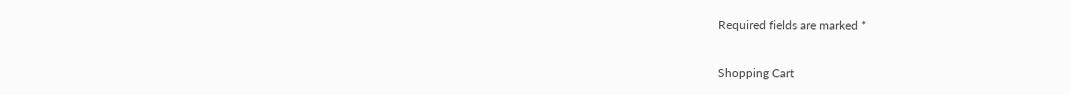Required fields are marked *

Shopping Cart